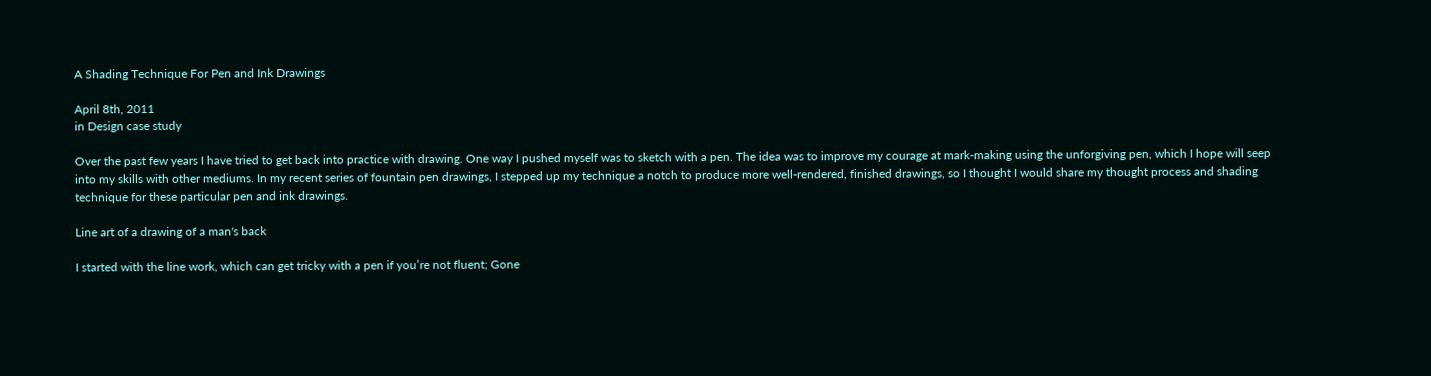A Shading Technique For Pen and Ink Drawings

April 8th, 2011
in Design case study

Over the past few years I have tried to get back into practice with drawing. One way I pushed myself was to sketch with a pen. The idea was to improve my courage at mark-making using the unforgiving pen, which I hope will seep into my skills with other mediums. In my recent series of fountain pen drawings, I stepped up my technique a notch to produce more well-rendered, finished drawings, so I thought I would share my thought process and shading technique for these particular pen and ink drawings.

Line art of a drawing of a man's back

I started with the line work, which can get tricky with a pen if you’re not fluent; Gone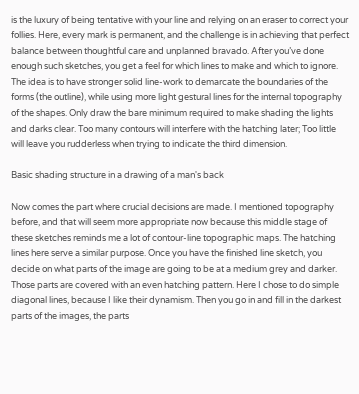is the luxury of being tentative with your line and relying on an eraser to correct your follies. Here, every mark is permanent, and the challenge is in achieving that perfect balance between thoughtful care and unplanned bravado. After you’ve done enough such sketches, you get a feel for which lines to make and which to ignore. The idea is to have stronger solid line-work to demarcate the boundaries of the forms (the outline), while using more light gestural lines for the internal topography of the shapes. Only draw the bare minimum required to make shading the lights and darks clear. Too many contours will interfere with the hatching later; Too little will leave you rudderless when trying to indicate the third dimension.

Basic shading structure in a drawing of a man's back

Now comes the part where crucial decisions are made. I mentioned topography before, and that will seem more appropriate now because this middle stage of these sketches reminds me a lot of contour-line topographic maps. The hatching lines here serve a similar purpose. Once you have the finished line sketch, you decide on what parts of the image are going to be at a medium grey and darker. Those parts are covered with an even hatching pattern. Here I chose to do simple diagonal lines, because I like their dynamism. Then you go in and fill in the darkest parts of the images, the parts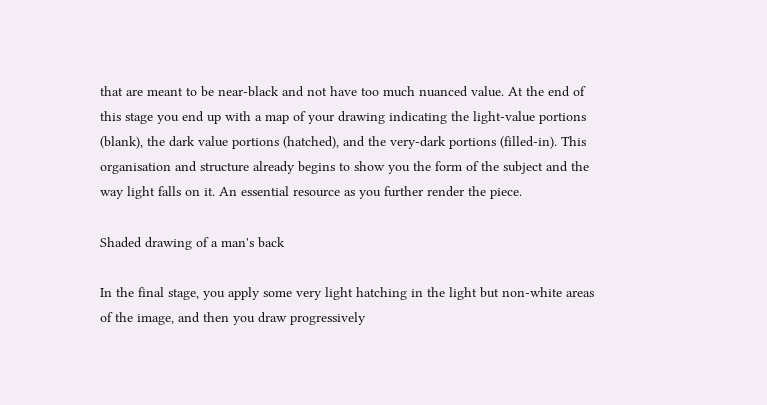that are meant to be near-black and not have too much nuanced value. At the end of this stage you end up with a map of your drawing indicating the light-value portions (blank), the dark value portions (hatched), and the very-dark portions (filled-in). This organisation and structure already begins to show you the form of the subject and the way light falls on it. An essential resource as you further render the piece.

Shaded drawing of a man's back

In the final stage, you apply some very light hatching in the light but non-white areas of the image, and then you draw progressively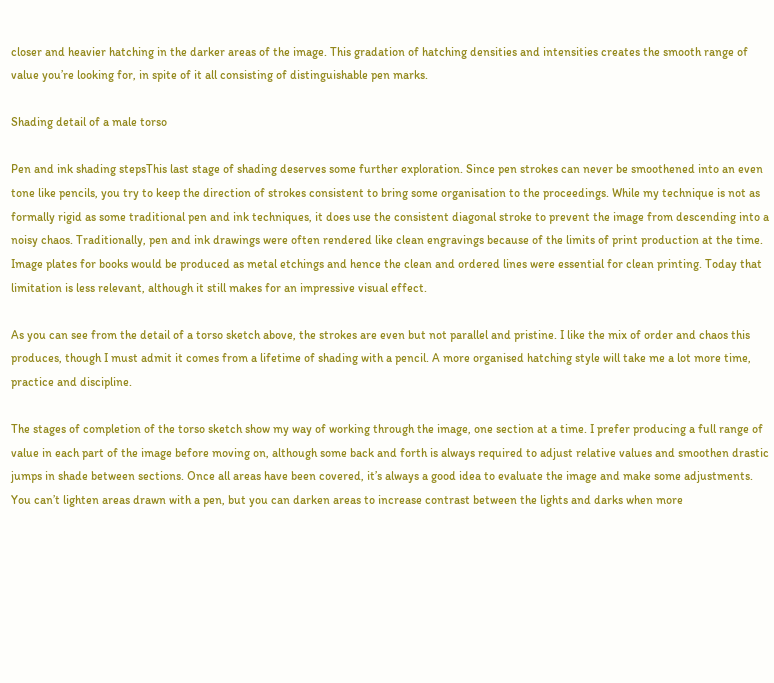closer and heavier hatching in the darker areas of the image. This gradation of hatching densities and intensities creates the smooth range of value you’re looking for, in spite of it all consisting of distinguishable pen marks.

Shading detail of a male torso

Pen and ink shading stepsThis last stage of shading deserves some further exploration. Since pen strokes can never be smoothened into an even tone like pencils, you try to keep the direction of strokes consistent to bring some organisation to the proceedings. While my technique is not as formally rigid as some traditional pen and ink techniques, it does use the consistent diagonal stroke to prevent the image from descending into a noisy chaos. Traditionally, pen and ink drawings were often rendered like clean engravings because of the limits of print production at the time. Image plates for books would be produced as metal etchings and hence the clean and ordered lines were essential for clean printing. Today that limitation is less relevant, although it still makes for an impressive visual effect.

As you can see from the detail of a torso sketch above, the strokes are even but not parallel and pristine. I like the mix of order and chaos this produces, though I must admit it comes from a lifetime of shading with a pencil. A more organised hatching style will take me a lot more time, practice and discipline.

The stages of completion of the torso sketch show my way of working through the image, one section at a time. I prefer producing a full range of value in each part of the image before moving on, although some back and forth is always required to adjust relative values and smoothen drastic jumps in shade between sections. Once all areas have been covered, it’s always a good idea to evaluate the image and make some adjustments. You can’t lighten areas drawn with a pen, but you can darken areas to increase contrast between the lights and darks when more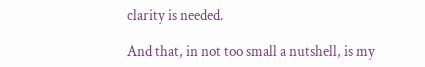clarity is needed.

And that, in not too small a nutshell, is my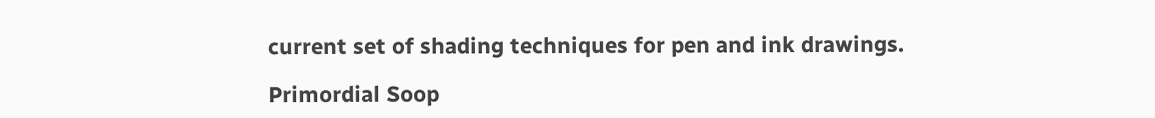current set of shading techniques for pen and ink drawings.

Primordial Soop